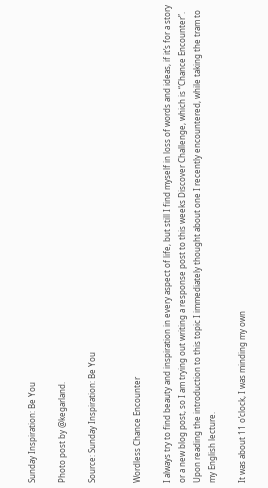Sunday Inspiration: Be You

Photo post by @kegarland.

Source: Sunday Inspiration: Be You


Wordless Chance Encounter

I always try to find beauty and inspiration in every aspect of life, but still I find myself in loss of words and ideas, if it’s for a story or a new blog post, so I am trying out writing a response post to this weeks Discover Challenge, which is “Chance Encounter”. Upon reading the introduction to this topic I immediately thought about one I recently encountered, while taking the tram to my English lecture.

It was about 11 o’clock, I was minding my own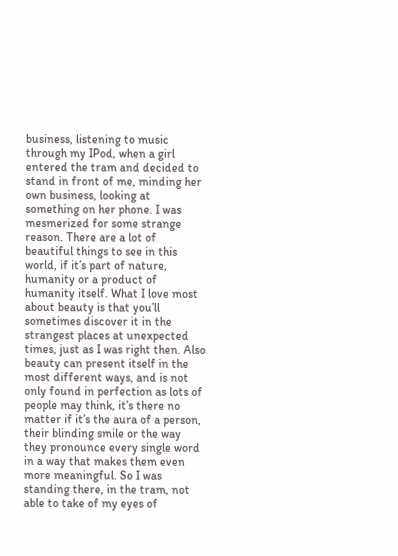business, listening to music through my IPod, when a girl entered the tram and decided to stand in front of me, minding her own business, looking at something on her phone. I was mesmerized for some strange reason. There are a lot of beautiful things to see in this world, if it’s part of nature, humanity or a product of humanity itself. What I love most about beauty is that you’ll sometimes discover it in the strangest places at unexpected times, just as I was right then. Also beauty can present itself in the most different ways, and is not only found in perfection as lots of people may think, it’s there no matter if it’s the aura of a person, their blinding smile or the way they pronounce every single word in a way that makes them even more meaningful. So I was standing there, in the tram, not able to take of my eyes of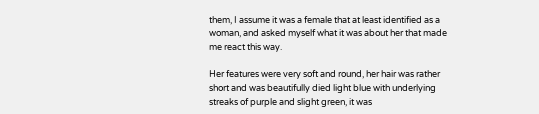them, I assume it was a female that at least identified as a woman, and asked myself what it was about her that made me react this way.

Her features were very soft and round, her hair was rather short and was beautifully died light blue with underlying streaks of purple and slight green, it was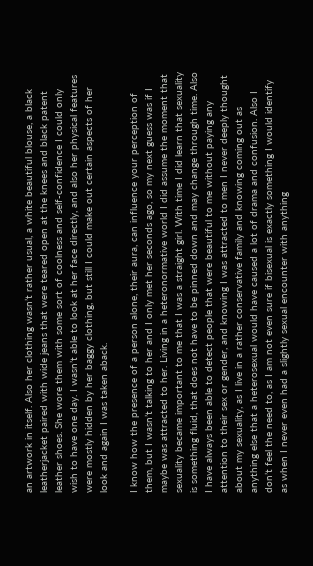an artwork in itself. Also her clothing wasn’t rather usual, a white beautiful blouse, a black leatherjacket paired with wide jeans that were teared open at the knees and black patent leather shoes. She wore them with some sort of coolness and self-confidence I could only wish to have one day. I wasn’t able to look at her face directly, and also her physical features were mostly hidden by her baggy clothing, but still I could make out certain aspects of her look and again I was taken aback.

I know how the presence of a person alone, their aura, can influence your perception of them, but I wasn’t talking to her and I only met her seconds ago, so my next guess was if I maybe was attracted to her. Living in a heteronormative world I did assume the moment that sexuality became important to me that I was a straight girl. With time I did learn that sexuality is something fluid, that does not have to be pinned down and may change through time. Also I have always been able to detect people that were beautiful to me without paying any attention to their sex or gender, and knowing I was attracted to men I never deeply thought about my sexuality, as I live in a rather conservative family and knowing coming out as anything else that a heterosexual would have caused a lot of drama and confusion. Also I don’t feel the need to, as I am not even sure if bisexual is exactly something I would identify as when I never even had a slightly sexual encounter with anything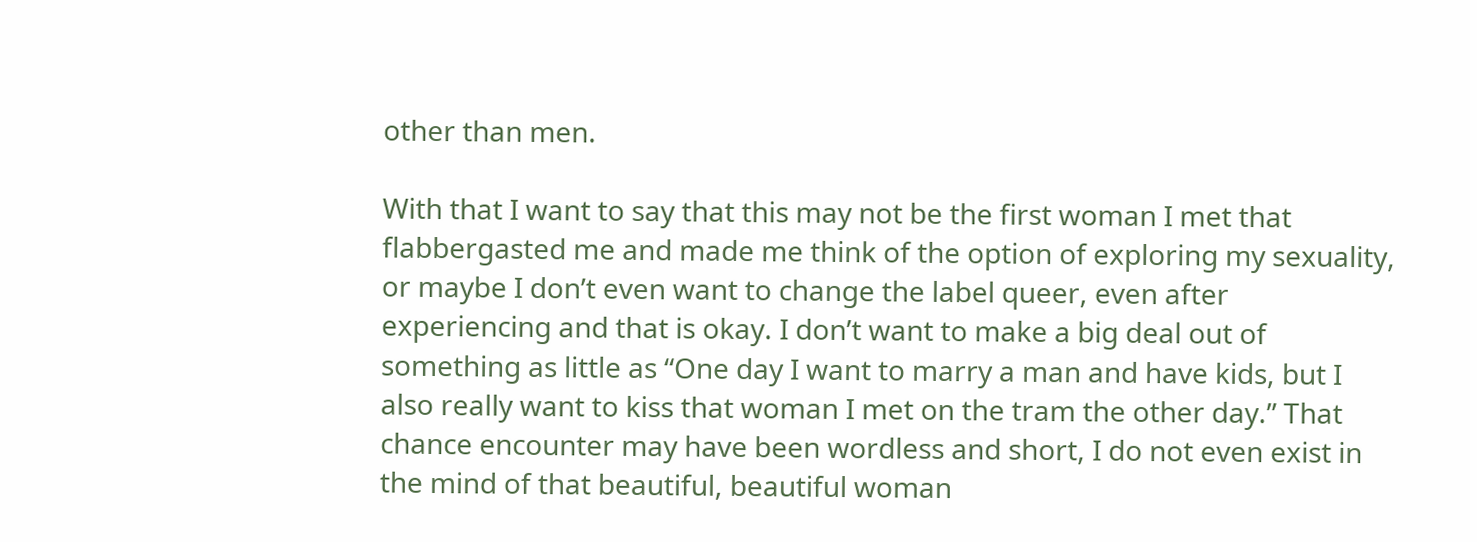other than men.

With that I want to say that this may not be the first woman I met that flabbergasted me and made me think of the option of exploring my sexuality, or maybe I don’t even want to change the label queer, even after experiencing and that is okay. I don’t want to make a big deal out of something as little as “One day I want to marry a man and have kids, but I also really want to kiss that woman I met on the tram the other day.” That chance encounter may have been wordless and short, I do not even exist in the mind of that beautiful, beautiful woman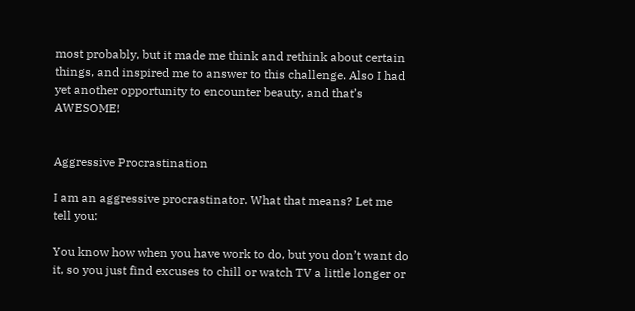most probably, but it made me think and rethink about certain things, and inspired me to answer to this challenge. Also I had yet another opportunity to encounter beauty, and that’s AWESOME!


Aggressive Procrastination

I am an aggressive procrastinator. What that means? Let me tell you:

You know how when you have work to do, but you don’t want do it, so you just find excuses to chill or watch TV a little longer or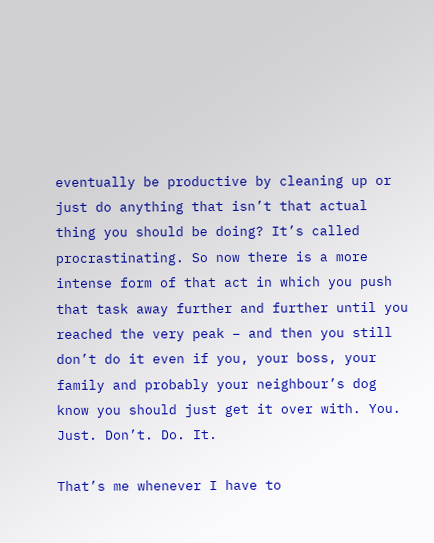eventually be productive by cleaning up or just do anything that isn’t that actual thing you should be doing? It’s called procrastinating. So now there is a more intense form of that act in which you push that task away further and further until you reached the very peak – and then you still don’t do it even if you, your boss, your family and probably your neighbour’s dog know you should just get it over with. You. Just. Don’t. Do. It.

That’s me whenever I have to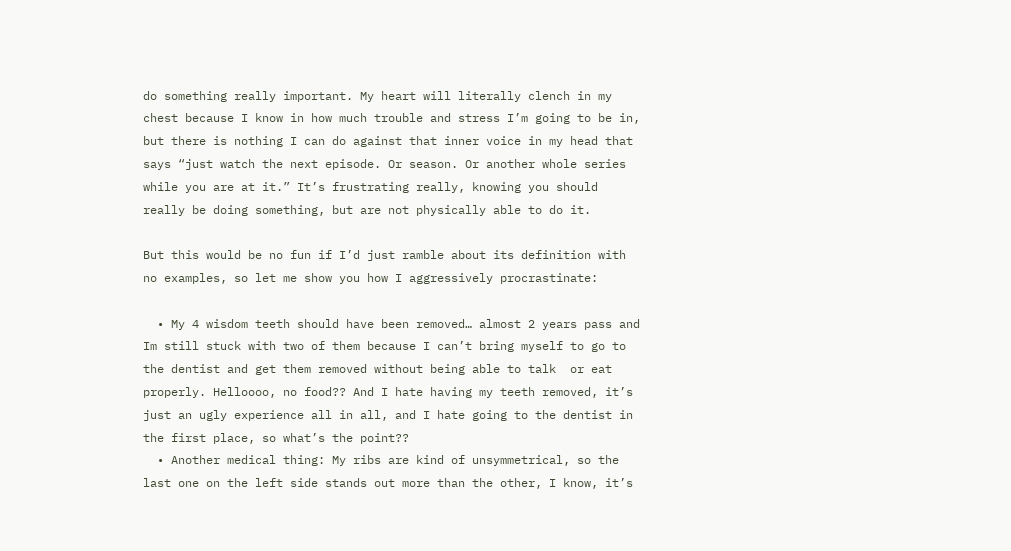do something really important. My heart will literally clench in my chest because I know in how much trouble and stress I’m going to be in, but there is nothing I can do against that inner voice in my head that says “just watch the next episode. Or season. Or another whole series while you are at it.” It’s frustrating really, knowing you should really be doing something, but are not physically able to do it.

But this would be no fun if I’d just ramble about its definition with no examples, so let me show you how I aggressively procrastinate:

  • My 4 wisdom teeth should have been removed… almost 2 years pass and Im still stuck with two of them because I can’t bring myself to go to the dentist and get them removed without being able to talk  or eat properly. Helloooo, no food?? And I hate having my teeth removed, it’s just an ugly experience all in all, and I hate going to the dentist in the first place, so what’s the point??
  • Another medical thing: My ribs are kind of unsymmetrical, so the last one on the left side stands out more than the other, I know, it’s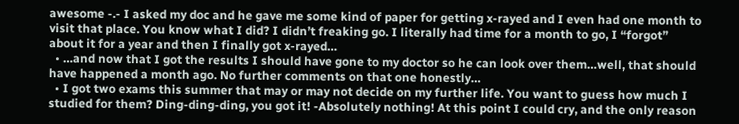awesome -.- I asked my doc and he gave me some kind of paper for getting x-rayed and I even had one month to visit that place. You know what I did? I didn’t freaking go. I literally had time for a month to go, I “forgot” about it for a year and then I finally got x-rayed…
  • …and now that I got the results I should have gone to my doctor so he can look over them…well, that should have happened a month ago. No further comments on that one honestly…
  • I got two exams this summer that may or may not decide on my further life. You want to guess how much I studied for them? Ding-ding-ding, you got it! -Absolutely nothing! At this point I could cry, and the only reason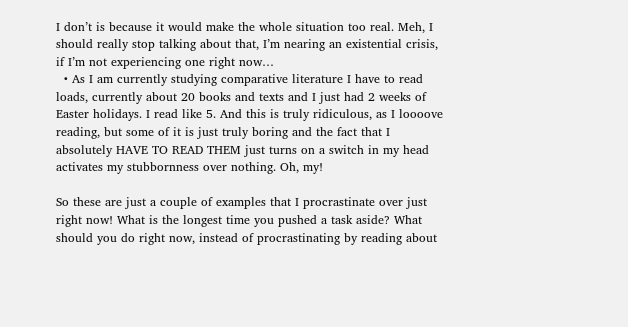I don’t is because it would make the whole situation too real. Meh, I should really stop talking about that, I’m nearing an existential crisis, if I’m not experiencing one right now…
  • As I am currently studying comparative literature I have to read loads, currently about 20 books and texts and I just had 2 weeks of Easter holidays. I read like 5. And this is truly ridiculous, as I loooove reading, but some of it is just truly boring and the fact that I absolutely HAVE TO READ THEM just turns on a switch in my head activates my stubbornness over nothing. Oh, my!

So these are just a couple of examples that I procrastinate over just right now! What is the longest time you pushed a task aside? What should you do right now, instead of procrastinating by reading about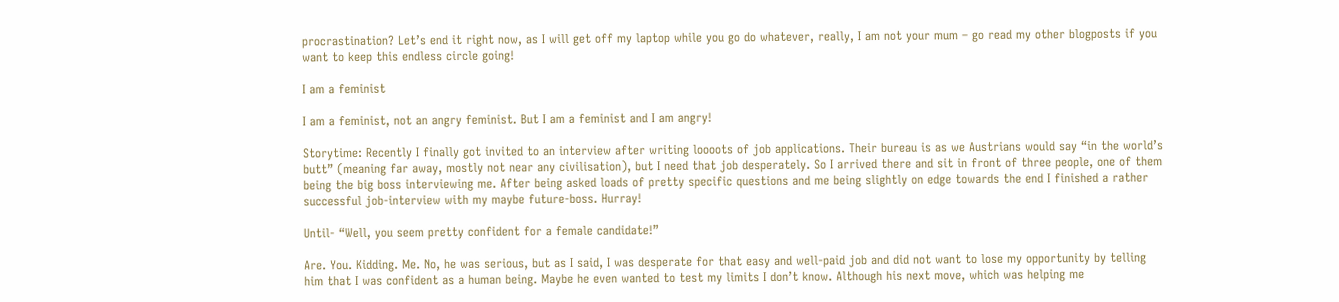procrastination? Let’s end it right now, as I will get off my laptop while you go do whatever, really, I am not your mum – go read my other blogposts if you want to keep this endless circle going!

I am a feminist

I am a feminist, not an angry feminist. But I am a feminist and I am angry!

Storytime: Recently I finally got invited to an interview after writing loooots of job applications. Their bureau is as we Austrians would say “in the world’s butt” (meaning far away, mostly not near any civilisation), but I need that job desperately. So I arrived there and sit in front of three people, one of them being the big boss interviewing me. After being asked loads of pretty specific questions and me being slightly on edge towards the end I finished a rather successful job-interview with my maybe future-boss. Hurray!

Until- “Well, you seem pretty confident for a female candidate!”

Are. You. Kidding. Me. No, he was serious, but as I said, I was desperate for that easy and well-paid job and did not want to lose my opportunity by telling him that I was confident as a human being. Maybe he even wanted to test my limits I don’t know. Although his next move, which was helping me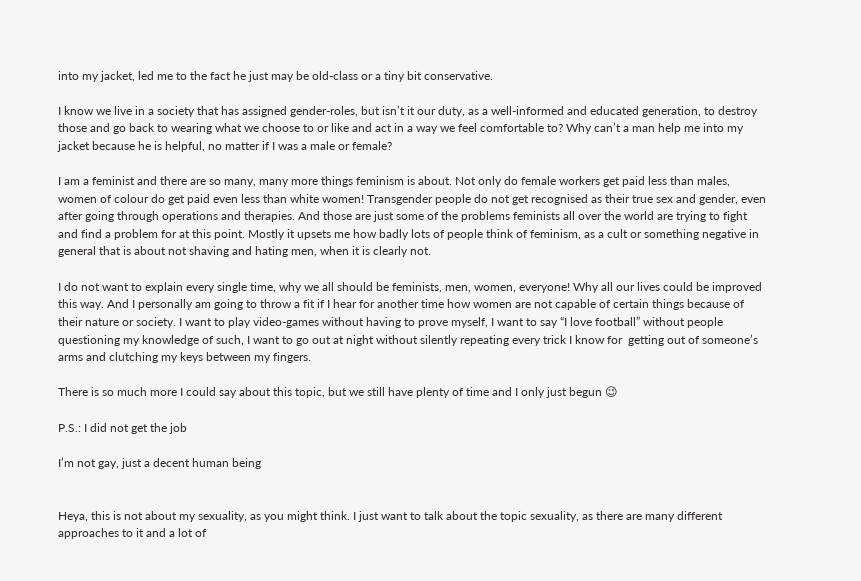into my jacket, led me to the fact he just may be old-class or a tiny bit conservative.

I know we live in a society that has assigned gender-roles, but isn’t it our duty, as a well-informed and educated generation, to destroy those and go back to wearing what we choose to or like and act in a way we feel comfortable to? Why can’t a man help me into my jacket because he is helpful, no matter if I was a male or female?

I am a feminist and there are so many, many more things feminism is about. Not only do female workers get paid less than males, women of colour do get paid even less than white women! Transgender people do not get recognised as their true sex and gender, even after going through operations and therapies. And those are just some of the problems feminists all over the world are trying to fight and find a problem for at this point. Mostly it upsets me how badly lots of people think of feminism, as a cult or something negative in general that is about not shaving and hating men, when it is clearly not.

I do not want to explain every single time, why we all should be feminists, men, women, everyone! Why all our lives could be improved this way. And I personally am going to throw a fit if I hear for another time how women are not capable of certain things because of their nature or society. I want to play video-games without having to prove myself, I want to say “I love football” without people questioning my knowledge of such, I want to go out at night without silently repeating every trick I know for  getting out of someone’s arms and clutching my keys between my fingers.

There is so much more I could say about this topic, but we still have plenty of time and I only just begun 😉

P.S.: I did not get the job

I’m not gay, just a decent human being


Heya, this is not about my sexuality, as you might think. I just want to talk about the topic sexuality, as there are many different approaches to it and a lot of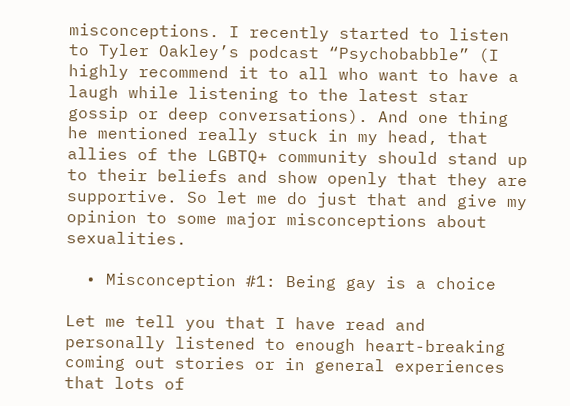misconceptions. I recently started to listen to Tyler Oakley’s podcast “Psychobabble” (I highly recommend it to all who want to have a laugh while listening to the latest star gossip or deep conversations). And one thing he mentioned really stuck in my head, that allies of the LGBTQ+ community should stand up to their beliefs and show openly that they are supportive. So let me do just that and give my opinion to some major misconceptions about sexualities.

  • Misconception #1: Being gay is a choice

Let me tell you that I have read and personally listened to enough heart-breaking coming out stories or in general experiences that lots of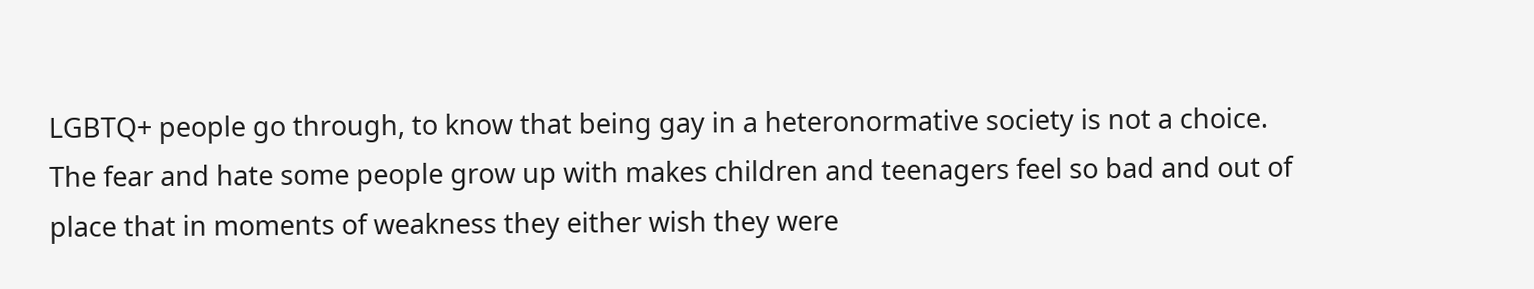LGBTQ+ people go through, to know that being gay in a heteronormative society is not a choice. The fear and hate some people grow up with makes children and teenagers feel so bad and out of place that in moments of weakness they either wish they were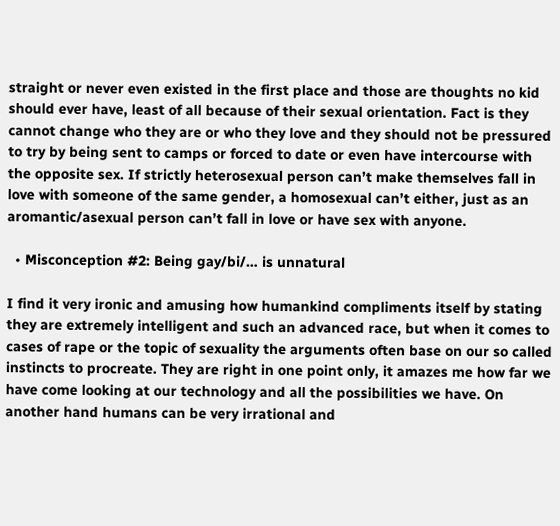straight or never even existed in the first place and those are thoughts no kid should ever have, least of all because of their sexual orientation. Fact is they cannot change who they are or who they love and they should not be pressured to try by being sent to camps or forced to date or even have intercourse with the opposite sex. If strictly heterosexual person can’t make themselves fall in love with someone of the same gender, a homosexual can’t either, just as an aromantic/asexual person can’t fall in love or have sex with anyone.

  • Misconception #2: Being gay/bi/… is unnatural

I find it very ironic and amusing how humankind compliments itself by stating they are extremely intelligent and such an advanced race, but when it comes to cases of rape or the topic of sexuality the arguments often base on our so called instincts to procreate. They are right in one point only, it amazes me how far we have come looking at our technology and all the possibilities we have. On another hand humans can be very irrational and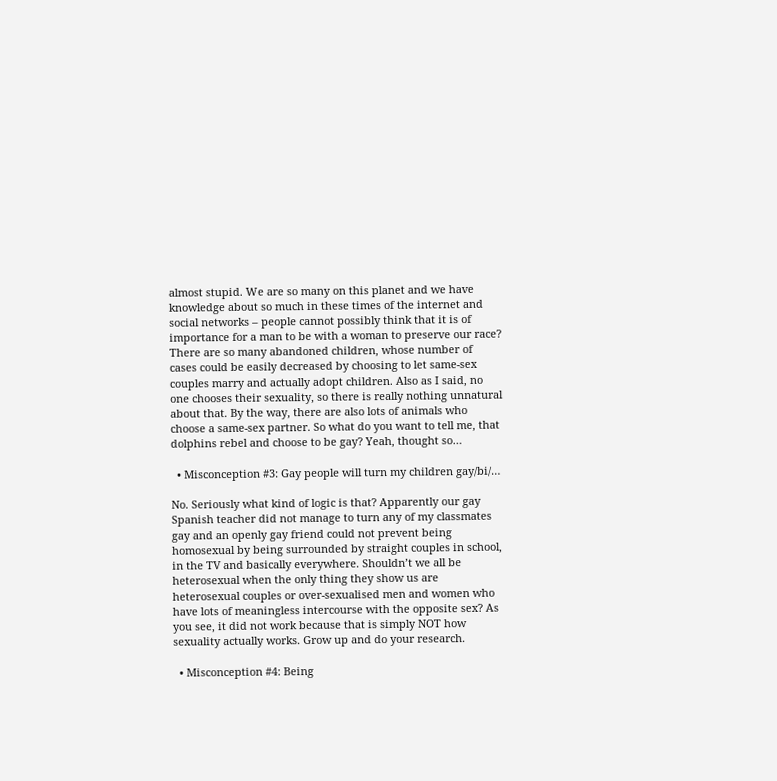almost stupid. We are so many on this planet and we have knowledge about so much in these times of the internet and social networks – people cannot possibly think that it is of importance for a man to be with a woman to preserve our race? There are so many abandoned children, whose number of cases could be easily decreased by choosing to let same-sex couples marry and actually adopt children. Also as I said, no one chooses their sexuality, so there is really nothing unnatural about that. By the way, there are also lots of animals who choose a same-sex partner. So what do you want to tell me, that dolphins rebel and choose to be gay? Yeah, thought so…

  • Misconception #3: Gay people will turn my children gay/bi/…

No. Seriously what kind of logic is that? Apparently our gay Spanish teacher did not manage to turn any of my classmates gay and an openly gay friend could not prevent being homosexual by being surrounded by straight couples in school, in the TV and basically everywhere. Shouldn’t we all be heterosexual when the only thing they show us are heterosexual couples or over-sexualised men and women who have lots of meaningless intercourse with the opposite sex? As you see, it did not work because that is simply NOT how sexuality actually works. Grow up and do your research.

  • Misconception #4: Being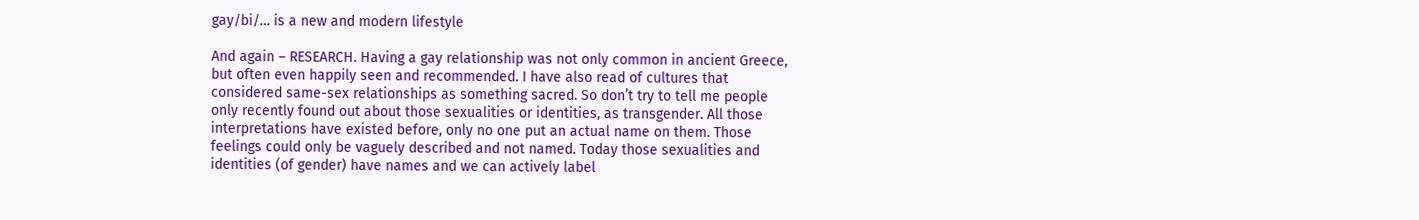gay/bi/… is a new and modern lifestyle

And again – RESEARCH. Having a gay relationship was not only common in ancient Greece, but often even happily seen and recommended. I have also read of cultures that considered same-sex relationships as something sacred. So don’t try to tell me people only recently found out about those sexualities or identities, as transgender. All those interpretations have existed before, only no one put an actual name on them. Those feelings could only be vaguely described and not named. Today those sexualities and identities (of gender) have names and we can actively label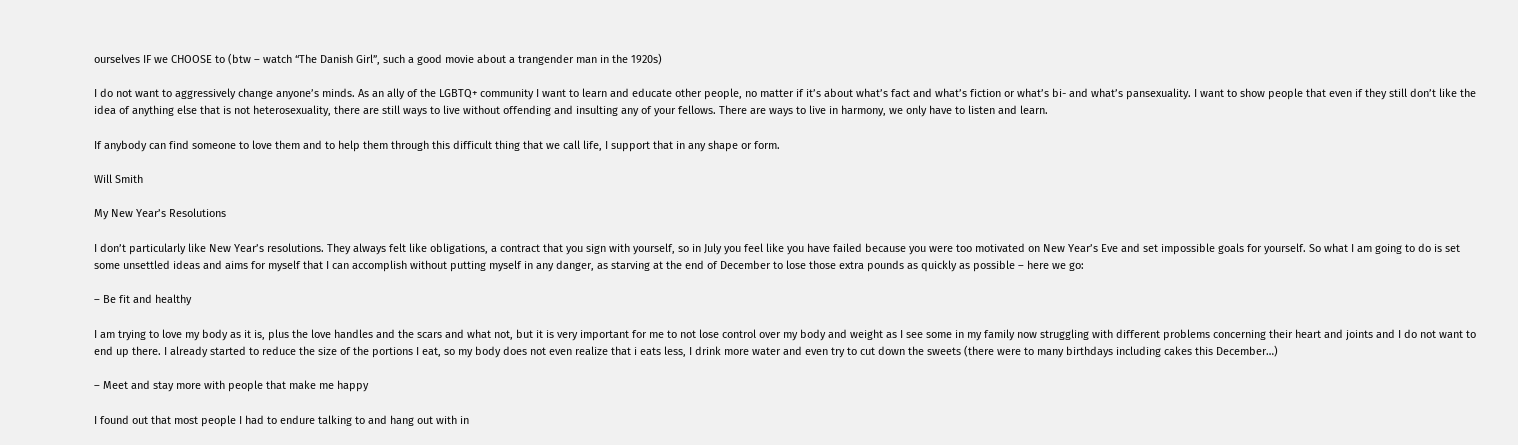ourselves IF we CHOOSE to (btw – watch “The Danish Girl”, such a good movie about a trangender man in the 1920s)

I do not want to aggressively change anyone’s minds. As an ally of the LGBTQ+ community I want to learn and educate other people, no matter if it’s about what’s fact and what’s fiction or what’s bi- and what’s pansexuality. I want to show people that even if they still don’t like the idea of anything else that is not heterosexuality, there are still ways to live without offending and insulting any of your fellows. There are ways to live in harmony, we only have to listen and learn.

If anybody can find someone to love them and to help them through this difficult thing that we call life, I support that in any shape or form.

Will Smith

My New Year’s Resolutions

I don’t particularly like New Year’s resolutions. They always felt like obligations, a contract that you sign with yourself, so in July you feel like you have failed because you were too motivated on New Year’s Eve and set impossible goals for yourself. So what I am going to do is set some unsettled ideas and aims for myself that I can accomplish without putting myself in any danger, as starving at the end of December to lose those extra pounds as quickly as possible – here we go:

– Be fit and healthy

I am trying to love my body as it is, plus the love handles and the scars and what not, but it is very important for me to not lose control over my body and weight as I see some in my family now struggling with different problems concerning their heart and joints and I do not want to end up there. I already started to reduce the size of the portions I eat, so my body does not even realize that i eats less, I drink more water and even try to cut down the sweets (there were to many birthdays including cakes this December…)

– Meet and stay more with people that make me happy

I found out that most people I had to endure talking to and hang out with in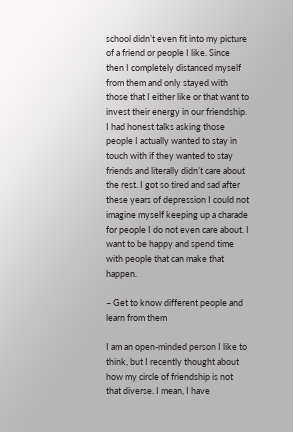school didn’t even fit into my picture of a friend or people I like. Since then I completely distanced myself from them and only stayed with those that I either like or that want to invest their energy in our friendship. I had honest talks asking those people I actually wanted to stay in touch with if they wanted to stay friends and literally didn’t care about the rest. I got so tired and sad after these years of depression I could not imagine myself keeping up a charade for people I do not even care about. I want to be happy and spend time with people that can make that happen.

– Get to know different people and learn from them

I am an open-minded person I like to think, but I recently thought about how my circle of friendship is not that diverse. I mean, I have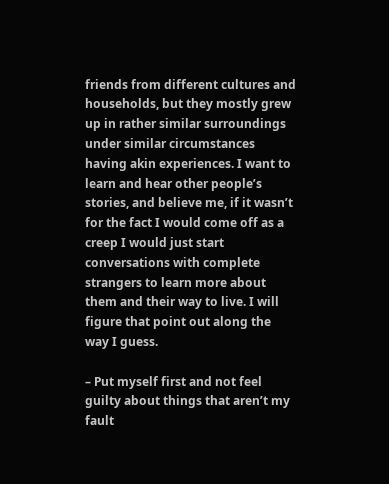friends from different cultures and households, but they mostly grew up in rather similar surroundings under similar circumstances having akin experiences. I want to learn and hear other people’s stories, and believe me, if it wasn’t for the fact I would come off as a creep I would just start conversations with complete strangers to learn more about them and their way to live. I will figure that point out along the way I guess.

– Put myself first and not feel guilty about things that aren’t my fault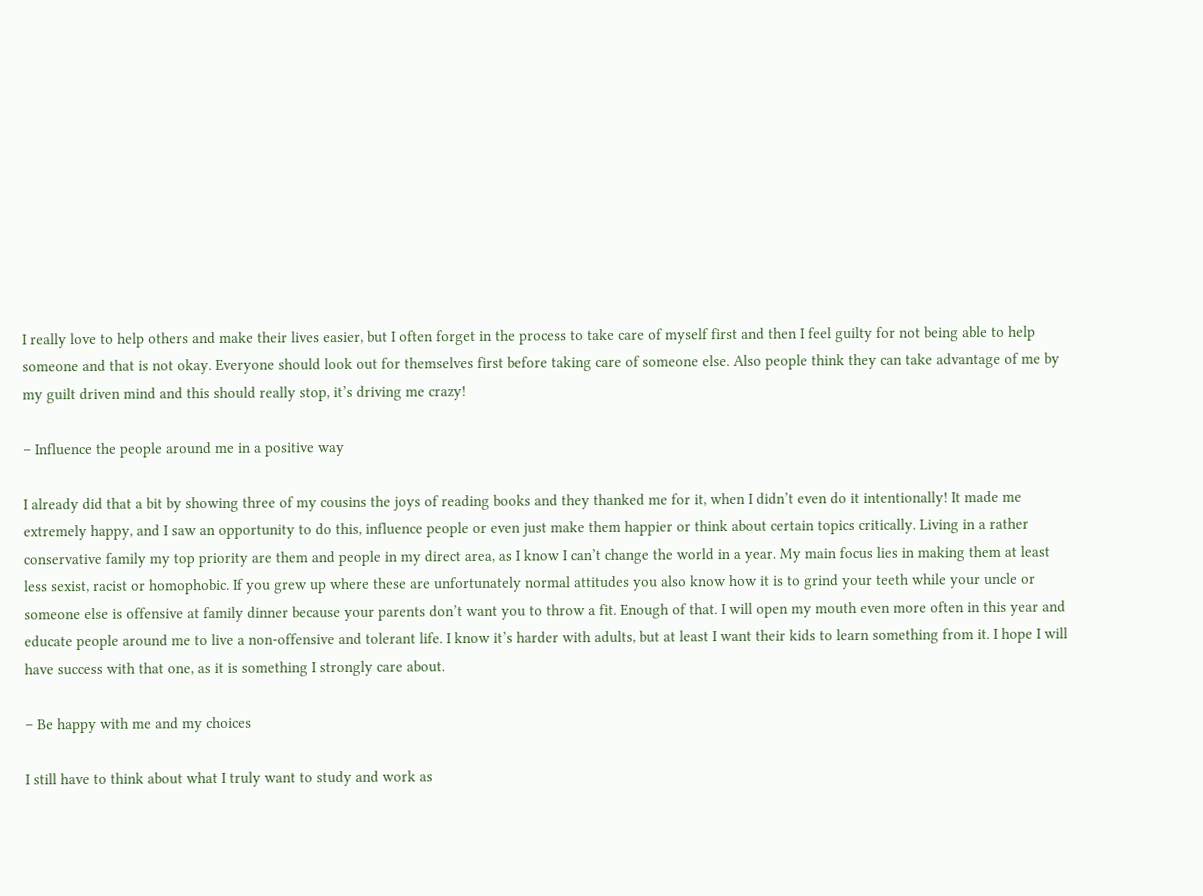I really love to help others and make their lives easier, but I often forget in the process to take care of myself first and then I feel guilty for not being able to help someone and that is not okay. Everyone should look out for themselves first before taking care of someone else. Also people think they can take advantage of me by my guilt driven mind and this should really stop, it’s driving me crazy!

– Influence the people around me in a positive way

I already did that a bit by showing three of my cousins the joys of reading books and they thanked me for it, when I didn’t even do it intentionally! It made me extremely happy, and I saw an opportunity to do this, influence people or even just make them happier or think about certain topics critically. Living in a rather conservative family my top priority are them and people in my direct area, as I know I can’t change the world in a year. My main focus lies in making them at least less sexist, racist or homophobic. If you grew up where these are unfortunately normal attitudes you also know how it is to grind your teeth while your uncle or someone else is offensive at family dinner because your parents don’t want you to throw a fit. Enough of that. I will open my mouth even more often in this year and educate people around me to live a non-offensive and tolerant life. I know it’s harder with adults, but at least I want their kids to learn something from it. I hope I will have success with that one, as it is something I strongly care about.

– Be happy with me and my choices

I still have to think about what I truly want to study and work as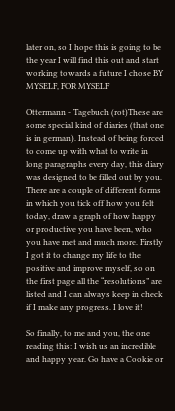later on, so I hope this is going to be the year I will find this out and start working towards a future I chose BY MYSELF, FOR MYSELF

Ottermann - Tagebuch (rot)These are some special kind of diaries (that one is in german). Instead of being forced to come up with what to write in long paragraphs every day, this diary was designed to be filled out by you. There are a couple of different forms in which you tick off how you felt today, draw a graph of how happy or productive you have been, who you have met and much more. Firstly I got it to change my life to the positive and improve myself, so on the first page all the “resolutions” are listed and I can always keep in check if I make any progress. I love it!

So finally, to me and you, the one reading this: I wish us an incredible and happy year. Go have a Cookie or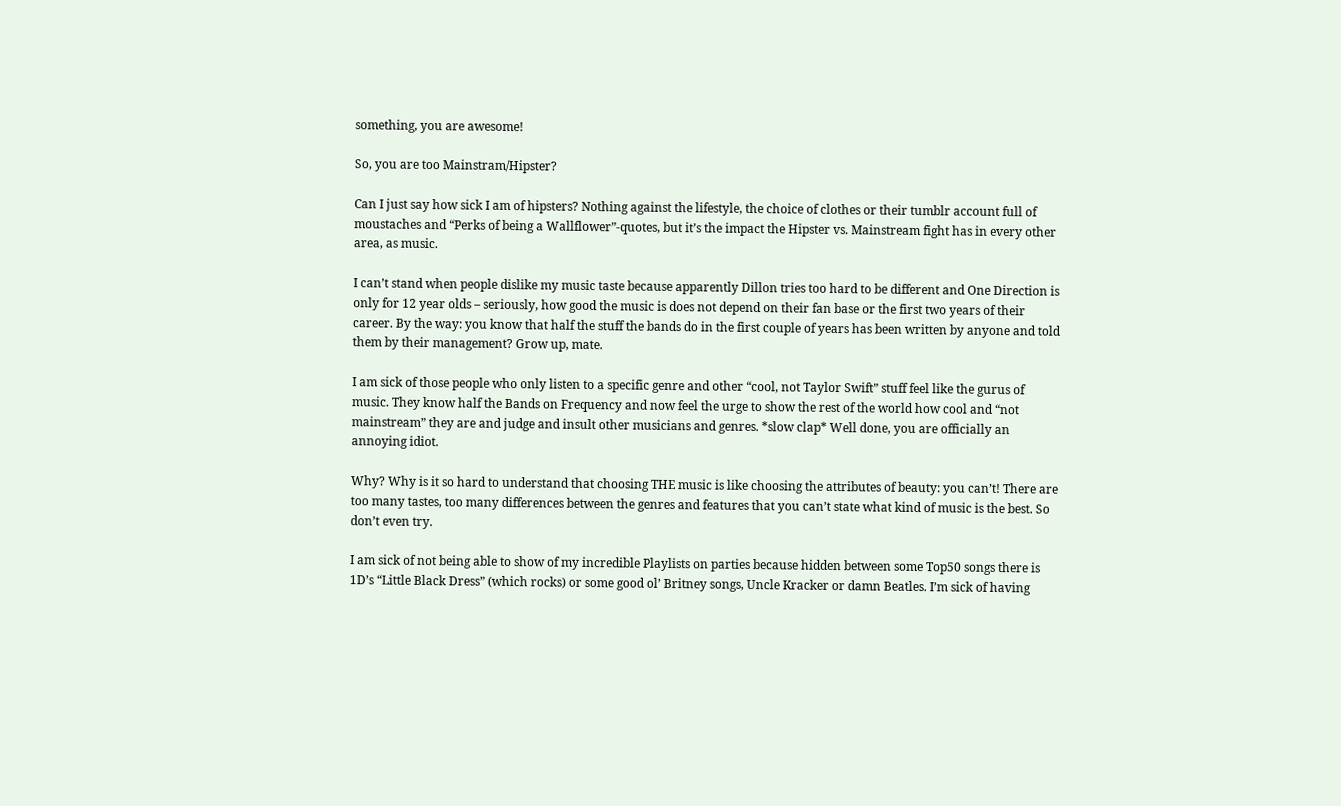something, you are awesome!

So, you are too Mainstram/Hipster?

Can I just say how sick I am of hipsters? Nothing against the lifestyle, the choice of clothes or their tumblr account full of moustaches and “Perks of being a Wallflower”-quotes, but it’s the impact the Hipster vs. Mainstream fight has in every other area, as music.

I can’t stand when people dislike my music taste because apparently Dillon tries too hard to be different and One Direction is only for 12 year olds – seriously, how good the music is does not depend on their fan base or the first two years of their career. By the way: you know that half the stuff the bands do in the first couple of years has been written by anyone and told them by their management? Grow up, mate.

I am sick of those people who only listen to a specific genre and other “cool, not Taylor Swift” stuff feel like the gurus of music. They know half the Bands on Frequency and now feel the urge to show the rest of the world how cool and “not mainstream” they are and judge and insult other musicians and genres. *slow clap* Well done, you are officially an annoying idiot.

Why? Why is it so hard to understand that choosing THE music is like choosing the attributes of beauty: you can’t! There are too many tastes, too many differences between the genres and features that you can’t state what kind of music is the best. So don’t even try.

I am sick of not being able to show of my incredible Playlists on parties because hidden between some Top50 songs there is 1D’s “Little Black Dress” (which rocks) or some good ol’ Britney songs, Uncle Kracker or damn Beatles. I’m sick of having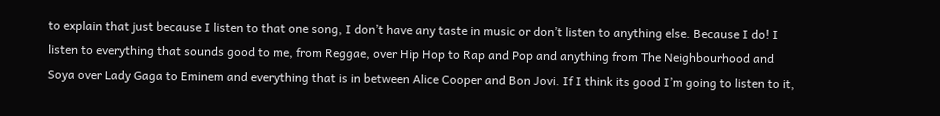to explain that just because I listen to that one song, I don’t have any taste in music or don’t listen to anything else. Because I do! I listen to everything that sounds good to me, from Reggae, over Hip Hop to Rap and Pop and anything from The Neighbourhood and Soya over Lady Gaga to Eminem and everything that is in between Alice Cooper and Bon Jovi. If I think its good I’m going to listen to it,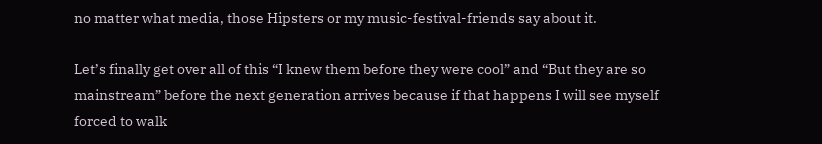no matter what media, those Hipsters or my music-festival-friends say about it.

Let’s finally get over all of this “I knew them before they were cool” and “But they are so mainstream” before the next generation arrives because if that happens I will see myself forced to walk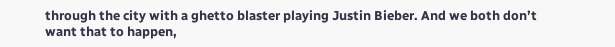through the city with a ghetto blaster playing Justin Bieber. And we both don’t want that to happen,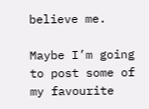believe me.

Maybe I’m going to post some of my favourite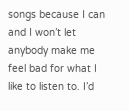songs because I can and I won’t let anybody make me feel bad for what I like to listen to. I’d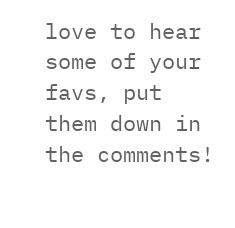love to hear some of your favs, put them down in the comments!